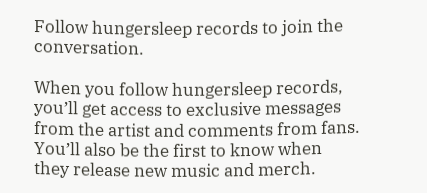Follow hungersleep records to join the conversation.

When you follow hungersleep records, you’ll get access to exclusive messages from the artist and comments from fans. You’ll also be the first to know when they release new music and merch.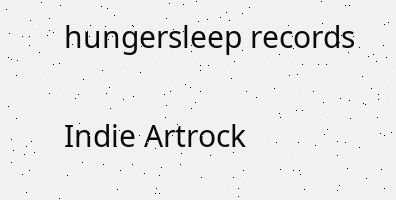hungersleep records


Indie Artrock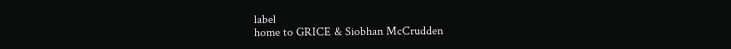label
home to GRICE & Siobhan McCrudden